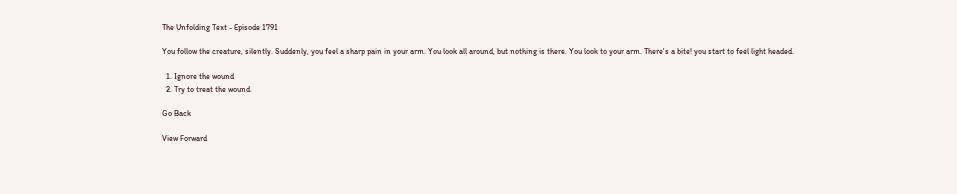The Unfolding Text - Episode 1791

You follow the creature, silently. Suddenly, you feel a sharp pain in your arm. You look all around, but nothing is there. You look to your arm. There's a bite! you start to feel light headed.

  1. Ignore the wound
  2. Try to treat the wound.

Go Back

View Forward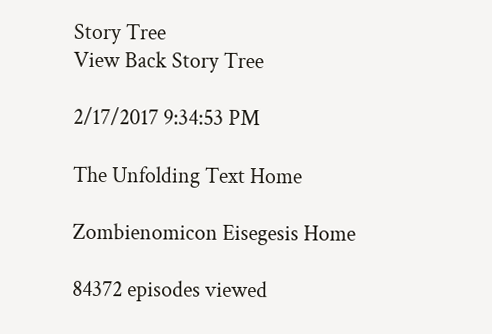Story Tree
View Back Story Tree

2/17/2017 9:34:53 PM

The Unfolding Text Home

Zombienomicon Eisegesis Home

84372 episodes viewed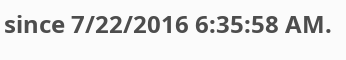since 7/22/2016 6:35:58 AM.